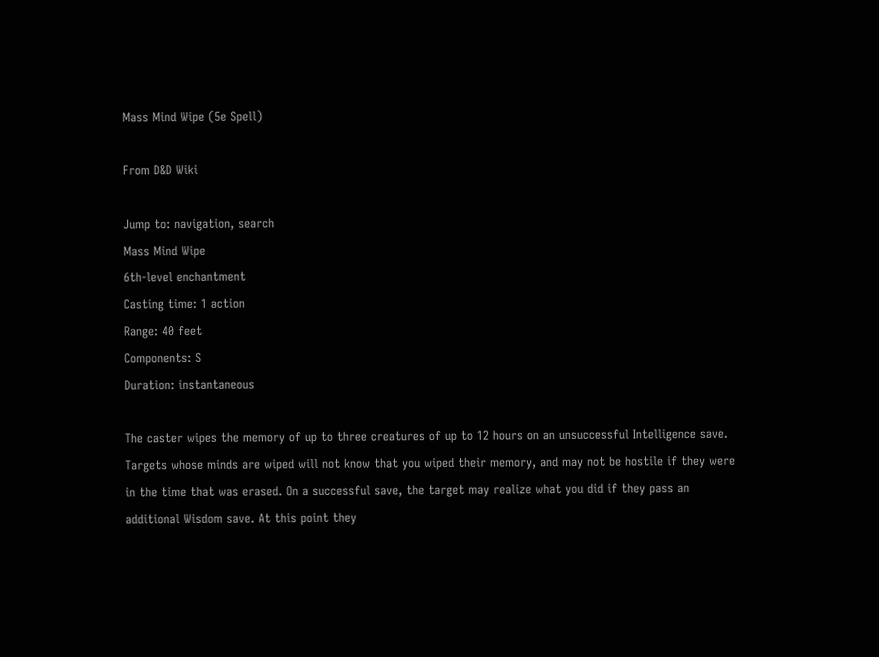Mass Mind Wipe (5e Spell)

From D&D Wiki

Jump to: navigation, search
Mass Mind Wipe
6th-level enchantment
Casting time: 1 action
Range: 40 feet
Components: S
Duration: instantaneous

The caster wipes the memory of up to three creatures of up to 12 hours on an unsuccessful Intelligence save. Targets whose minds are wiped will not know that you wiped their memory, and may not be hostile if they were in the time that was erased. On a successful save, the target may realize what you did if they pass an additional Wisdom save. At this point they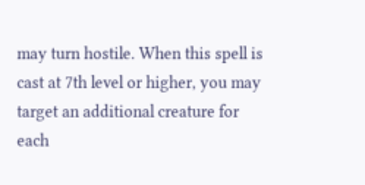may turn hostile. When this spell is cast at 7th level or higher, you may target an additional creature for each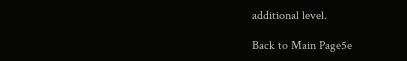additional level.

Back to Main Page5e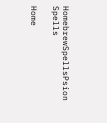HomebrewSpellsPsion Spells

Home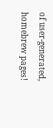of user-generated,
homebrew pages!